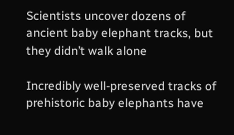Scientists uncover dozens of ancient baby elephant tracks, but they didn’t walk alone

Incredibly well-preserved tracks of prehistoric baby elephants have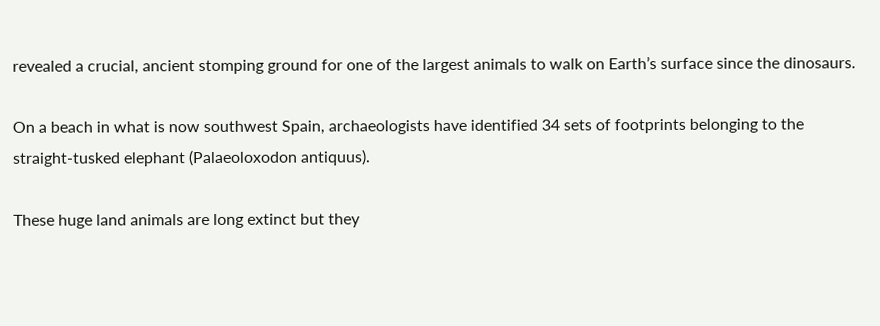revealed a crucial, ancient stomping ground for one of the largest animals to walk on Earth’s surface since the dinosaurs.

On a beach in what is now southwest Spain, archaeologists have identified 34 sets of footprints belonging to the straight-tusked elephant (Palaeoloxodon antiquus).

These huge land animals are long extinct but they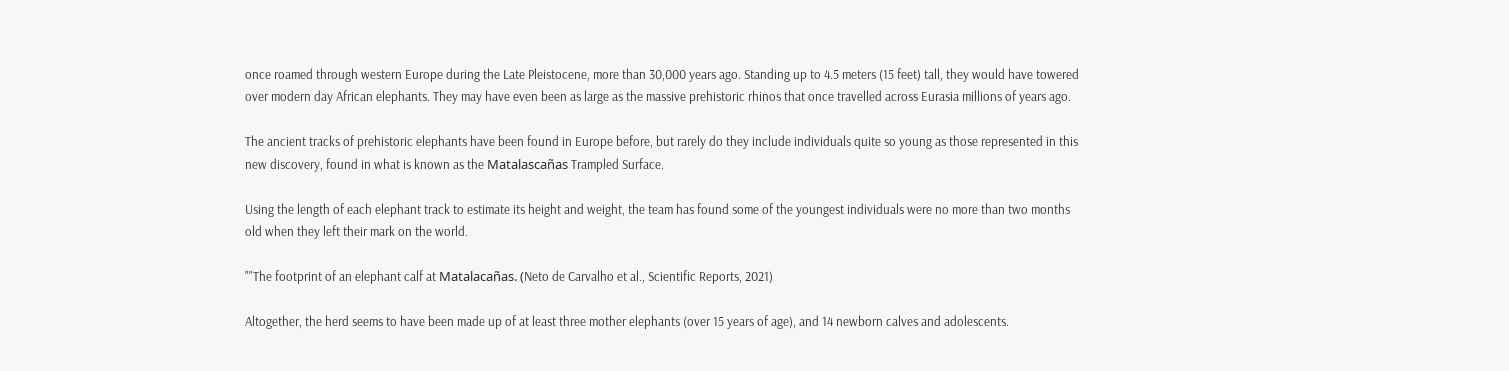once roamed through western Europe during the Late Pleistocene, more than 30,000 years ago. Standing up to 4.5 meters (15 feet) tall, they would have towered over modern day African elephants. They may have even been as large as the massive prehistoric rhinos that once travelled across Eurasia millions of years ago.

The ancient tracks of prehistoric elephants have been found in Europe before, but rarely do they include individuals quite so young as those represented in this new discovery, found in what is known as the Matalascañas Trampled Surface.

Using the length of each elephant track to estimate its height and weight, the team has found some of the youngest individuals were no more than two months old when they left their mark on the world.

""The footprint of an elephant calf at Matalacañas. (Neto de Carvalho et al., Scientific Reports, 2021)

Altogether, the herd seems to have been made up of at least three mother elephants (over 15 years of age), and 14 newborn calves and adolescents.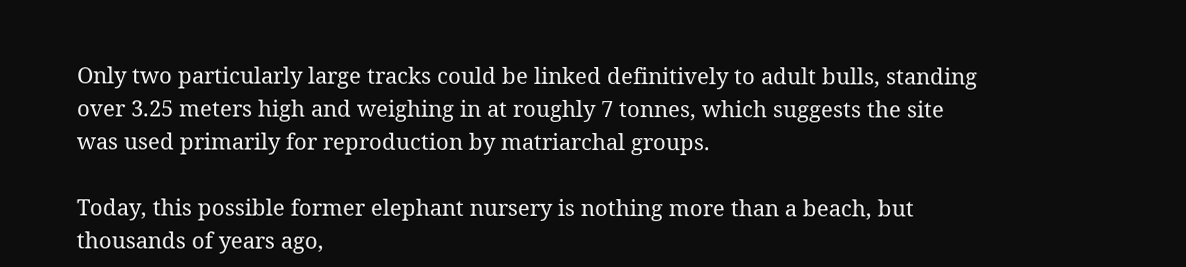Only two particularly large tracks could be linked definitively to adult bulls, standing over 3.25 meters high and weighing in at roughly 7 tonnes, which suggests the site was used primarily for reproduction by matriarchal groups.

Today, this possible former elephant nursery is nothing more than a beach, but thousands of years ago,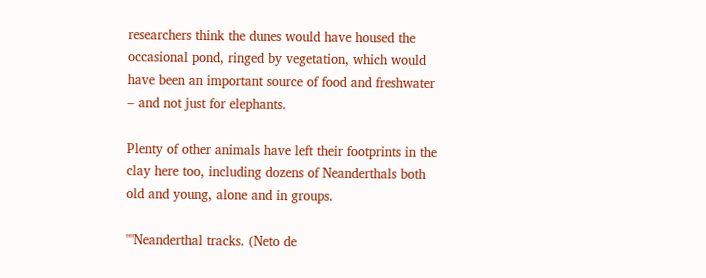researchers think the dunes would have housed the occasional pond, ringed by vegetation, which would have been an important source of food and freshwater – and not just for elephants.

Plenty of other animals have left their footprints in the clay here too, including dozens of Neanderthals both old and young, alone and in groups.

""Neanderthal tracks. (Neto de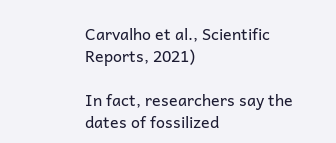Carvalho et al., Scientific Reports, 2021)

In fact, researchers say the dates of fossilized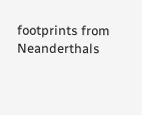footprints from Neanderthals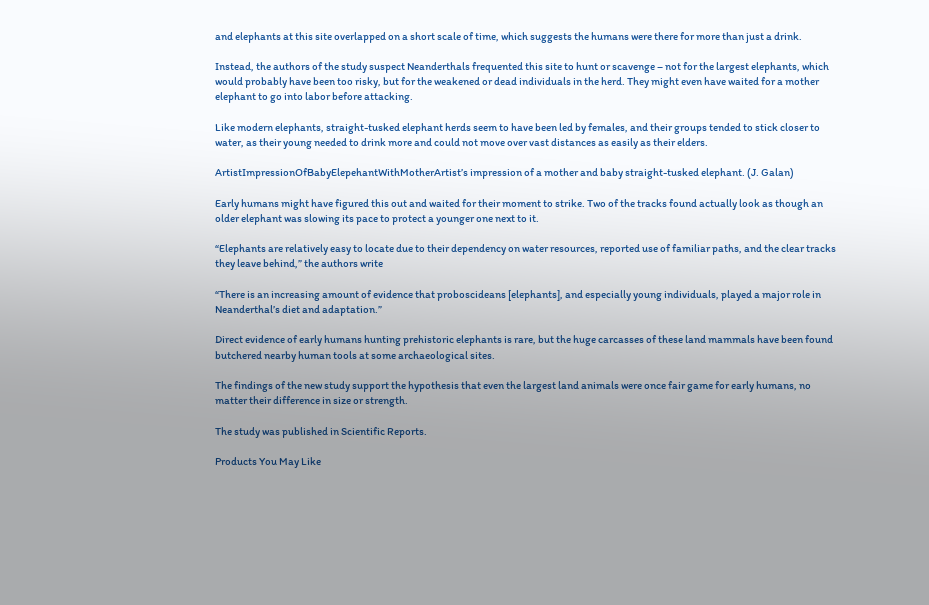and elephants at this site overlapped on a short scale of time, which suggests the humans were there for more than just a drink.

Instead, the authors of the study suspect Neanderthals frequented this site to hunt or scavenge – not for the largest elephants, which would probably have been too risky, but for the weakened or dead individuals in the herd. They might even have waited for a mother elephant to go into labor before attacking.

Like modern elephants, straight-tusked elephant herds seem to have been led by females, and their groups tended to stick closer to water, as their young needed to drink more and could not move over vast distances as easily as their elders.

ArtistImpressionOfBabyElepehantWithMotherArtist’s impression of a mother and baby straight-tusked elephant. (J. Galan)

Early humans might have figured this out and waited for their moment to strike. Two of the tracks found actually look as though an older elephant was slowing its pace to protect a younger one next to it.

“Elephants are relatively easy to locate due to their dependency on water resources, reported use of familiar paths, and the clear tracks they leave behind,” the authors write

“There is an increasing amount of evidence that proboscideans [elephants], and especially young individuals, played a major role in Neanderthal’s diet and adaptation.”

Direct evidence of early humans hunting prehistoric elephants is rare, but the huge carcasses of these land mammals have been found butchered nearby human tools at some archaeological sites.

The findings of the new study support the hypothesis that even the largest land animals were once fair game for early humans, no matter their difference in size or strength.

The study was published in Scientific Reports.

Products You May Like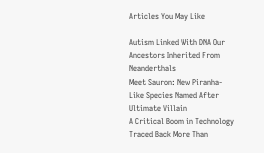Articles You May Like

Autism Linked With DNA Our Ancestors Inherited From Neanderthals
Meet Sauron: New Piranha-Like Species Named After Ultimate Villain
A Critical Boom in Technology Traced Back More Than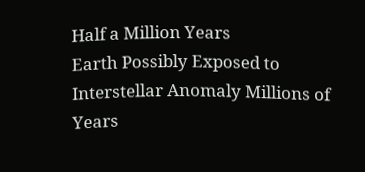Half a Million Years
Earth Possibly Exposed to Interstellar Anomaly Millions of Years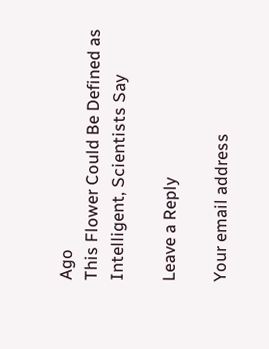Ago
This Flower Could Be Defined as Intelligent, Scientists Say

Leave a Reply

Your email address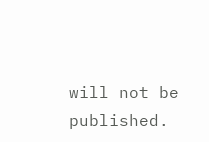will not be published.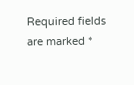Required fields are marked *